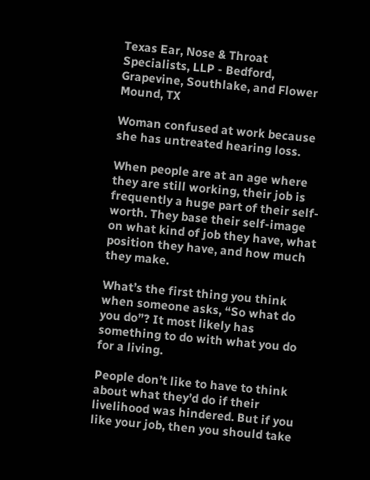Texas Ear, Nose & Throat Specialists, LLP - Bedford, Grapevine, Southlake, and Flower Mound, TX

Woman confused at work because she has untreated hearing loss.

When people are at an age where they are still working, their job is frequently a huge part of their self-worth. They base their self-image on what kind of job they have, what position they have, and how much they make.

What’s the first thing you think when someone asks, “So what do you do”? It most likely has something to do with what you do for a living.

People don’t like to have to think about what they’d do if their livelihood was hindered. But if you like your job, then you should take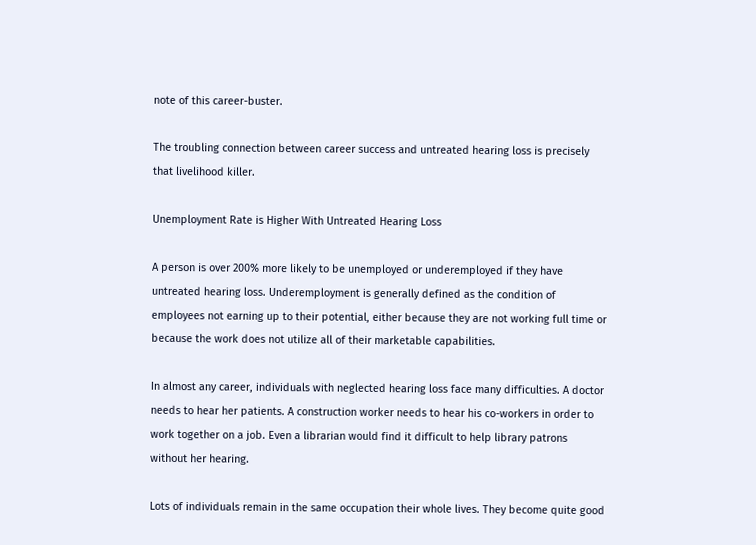note of this career-buster.

The troubling connection between career success and untreated hearing loss is precisely that livelihood killer.

Unemployment Rate is Higher With Untreated Hearing Loss

A person is over 200% more likely to be unemployed or underemployed if they have untreated hearing loss. Underemployment is generally defined as the condition of employees not earning up to their potential, either because they are not working full time or because the work does not utilize all of their marketable capabilities.

In almost any career, individuals with neglected hearing loss face many difficulties. A doctor needs to hear her patients. A construction worker needs to hear his co-workers in order to work together on a job. Even a librarian would find it difficult to help library patrons without her hearing.

Lots of individuals remain in the same occupation their whole lives. They become quite good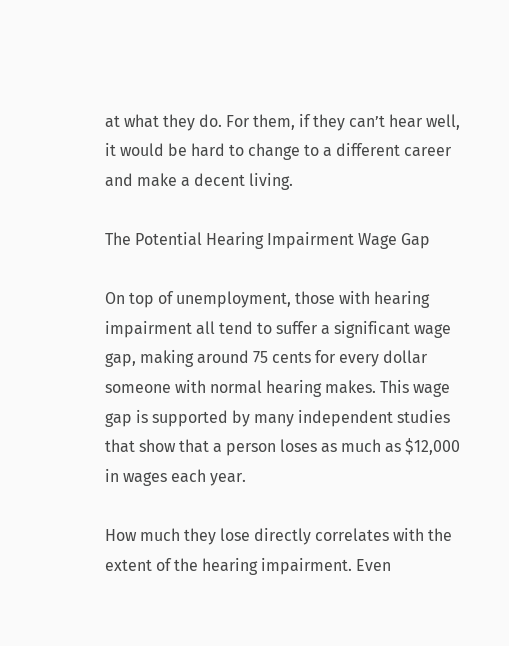at what they do. For them, if they can’t hear well, it would be hard to change to a different career and make a decent living.

The Potential Hearing Impairment Wage Gap

On top of unemployment, those with hearing impairment all tend to suffer a significant wage gap, making around 75 cents for every dollar someone with normal hearing makes. This wage gap is supported by many independent studies that show that a person loses as much as $12,000 in wages each year.

How much they lose directly correlates with the extent of the hearing impairment. Even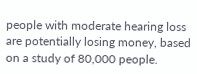people with moderate hearing loss are potentially losing money, based on a study of 80,000 people.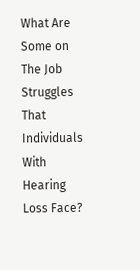What Are Some on The Job Struggles That Individuals With Hearing Loss Face?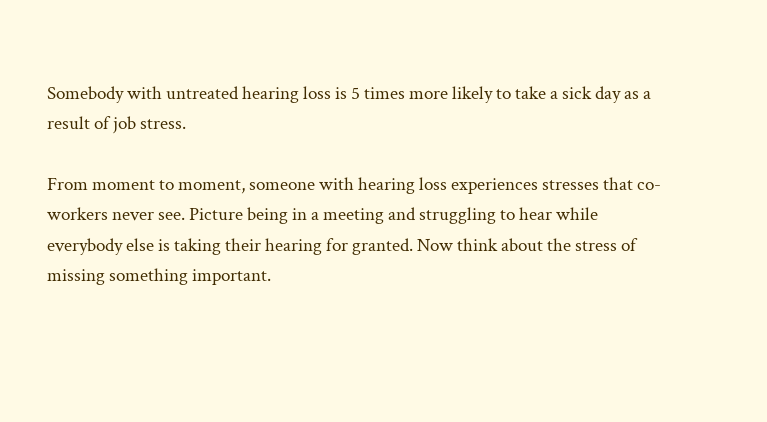Somebody with untreated hearing loss is 5 times more likely to take a sick day as a result of job stress.

From moment to moment, someone with hearing loss experiences stresses that co-workers never see. Picture being in a meeting and struggling to hear while everybody else is taking their hearing for granted. Now think about the stress of missing something important.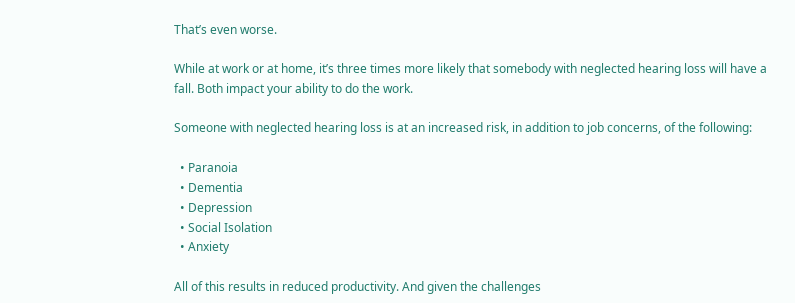That’s even worse.

While at work or at home, it’s three times more likely that somebody with neglected hearing loss will have a fall. Both impact your ability to do the work.

Someone with neglected hearing loss is at an increased risk, in addition to job concerns, of the following:

  • Paranoia
  • Dementia
  • Depression
  • Social Isolation
  • Anxiety

All of this results in reduced productivity. And given the challenges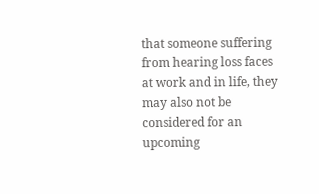that someone suffering from hearing loss faces at work and in life, they may also not be considered for an upcoming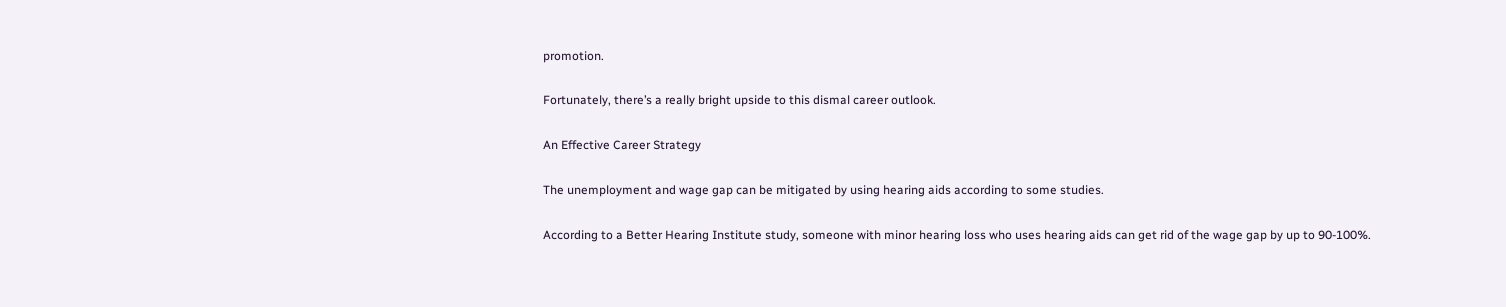promotion.

Fortunately, there’s a really bright upside to this dismal career outlook.

An Effective Career Strategy

The unemployment and wage gap can be mitigated by using hearing aids according to some studies.

According to a Better Hearing Institute study, someone with minor hearing loss who uses hearing aids can get rid of the wage gap by up to 90-100%.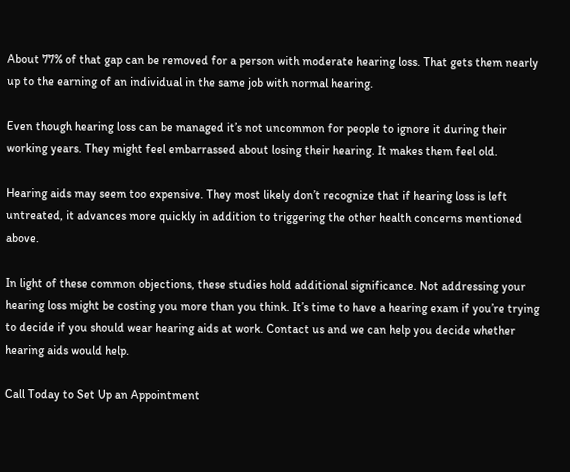About 77% of that gap can be removed for a person with moderate hearing loss. That gets them nearly up to the earning of an individual in the same job with normal hearing.

Even though hearing loss can be managed it’s not uncommon for people to ignore it during their working years. They might feel embarrassed about losing their hearing. It makes them feel old.

Hearing aids may seem too expensive. They most likely don’t recognize that if hearing loss is left untreated, it advances more quickly in addition to triggering the other health concerns mentioned above.

In light of these common objections, these studies hold additional significance. Not addressing your hearing loss might be costing you more than you think. It’s time to have a hearing exam if you’re trying to decide if you should wear hearing aids at work. Contact us and we can help you decide whether hearing aids would help.

Call Today to Set Up an Appointment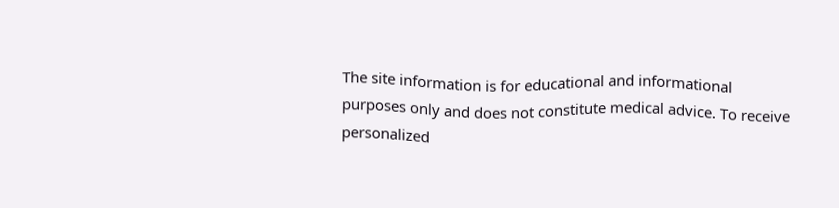The site information is for educational and informational purposes only and does not constitute medical advice. To receive personalized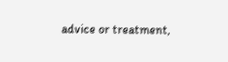advice or treatment,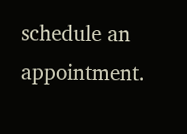schedule an appointment.